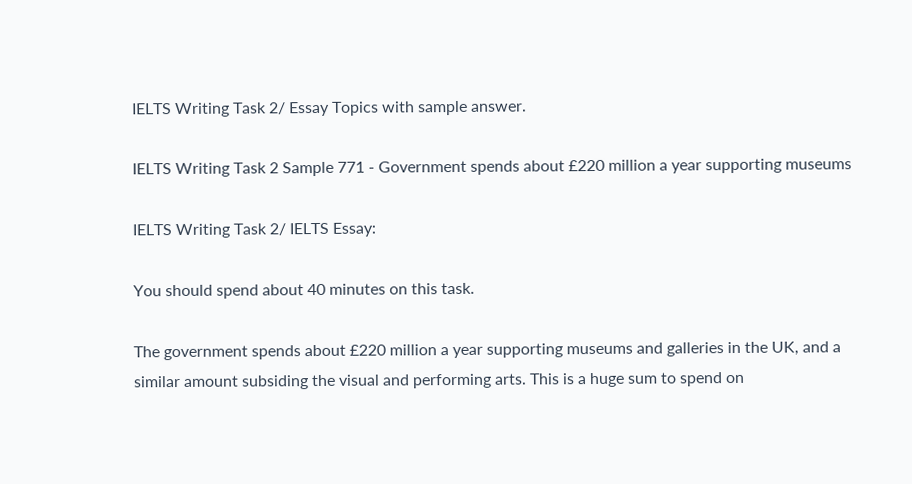IELTS Writing Task 2/ Essay Topics with sample answer.

IELTS Writing Task 2 Sample 771 - Government spends about £220 million a year supporting museums

IELTS Writing Task 2/ IELTS Essay:

You should spend about 40 minutes on this task.

The government spends about £220 million a year supporting museums and galleries in the UK, and a similar amount subsiding the visual and performing arts. This is a huge sum to spend on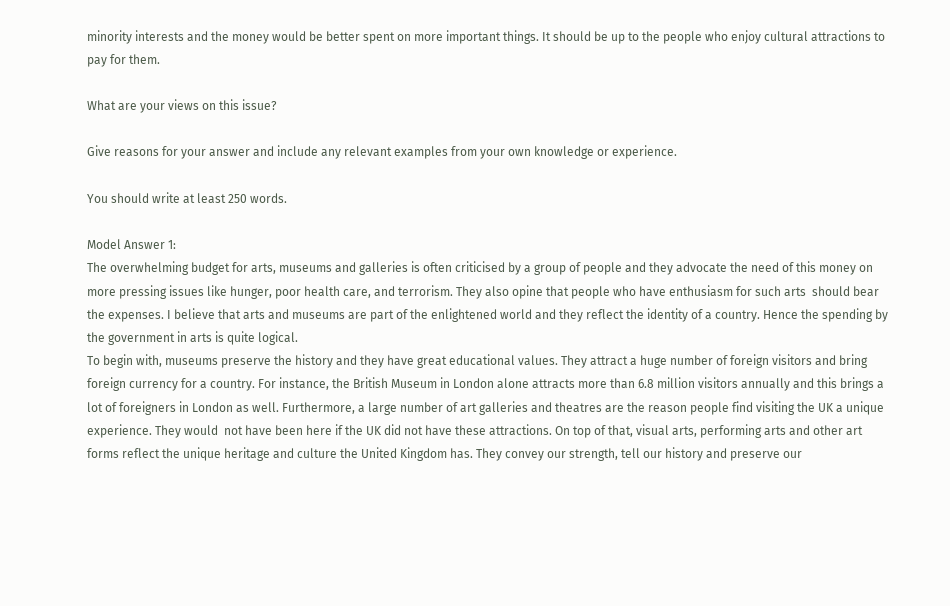minority interests and the money would be better spent on more important things. It should be up to the people who enjoy cultural attractions to pay for them.

What are your views on this issue?

Give reasons for your answer and include any relevant examples from your own knowledge or experience.

You should write at least 250 words.

Model Answer 1:
The overwhelming budget for arts, museums and galleries is often criticised by a group of people and they advocate the need of this money on more pressing issues like hunger, poor health care, and terrorism. They also opine that people who have enthusiasm for such arts  should bear the expenses. I believe that arts and museums are part of the enlightened world and they reflect the identity of a country. Hence the spending by the government in arts is quite logical.
To begin with, museums preserve the history and they have great educational values. They attract a huge number of foreign visitors and bring foreign currency for a country. For instance, the British Museum in London alone attracts more than 6.8 million visitors annually and this brings a lot of foreigners in London as well. Furthermore, a large number of art galleries and theatres are the reason people find visiting the UK a unique experience. They would  not have been here if the UK did not have these attractions. On top of that, visual arts, performing arts and other art forms reflect the unique heritage and culture the United Kingdom has. They convey our strength, tell our history and preserve our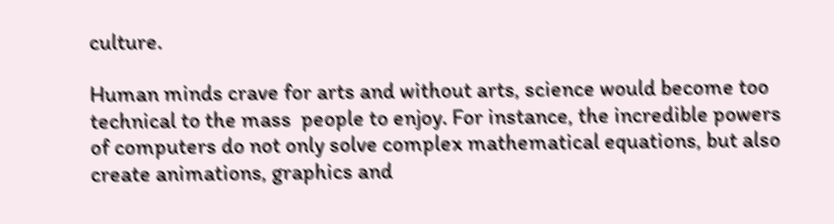culture.

Human minds crave for arts and without arts, science would become too technical to the mass  people to enjoy. For instance, the incredible powers of computers do not only solve complex mathematical equations, but also create animations, graphics and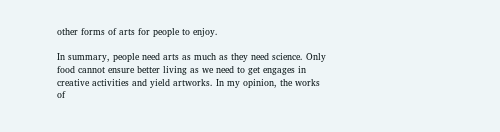other forms of arts for people to enjoy.

In summary, people need arts as much as they need science. Only food cannot ensure better living as we need to get engages in creative activities and yield artworks. In my opinion, the works of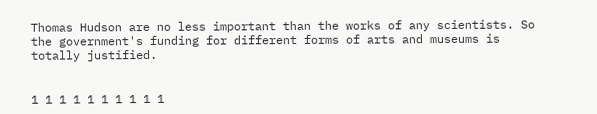Thomas Hudson are no less important than the works of any scientists. So the government's funding for different forms of arts and museums is totally justified.


1 1 1 1 1 1 1 1 1 1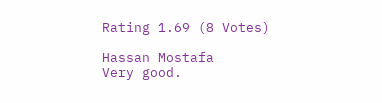Rating 1.69 (8 Votes)

Hassan Mostafa
Very good.